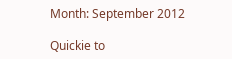Month: September 2012

Quickie to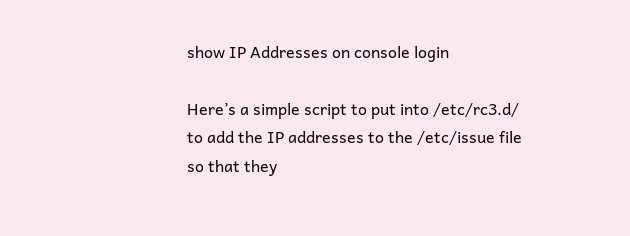show IP Addresses on console login

Here’s a simple script to put into /etc/rc3.d/ to add the IP addresses to the /etc/issue file so that they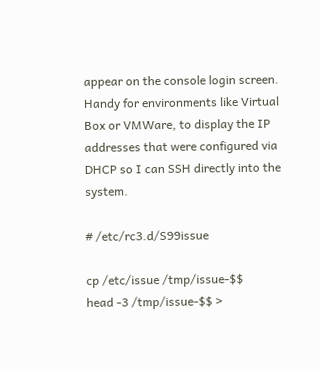appear on the console login screen. Handy for environments like Virtual Box or VMWare, to display the IP addresses that were configured via DHCP so I can SSH directly into the system.

# /etc/rc3.d/S99issue

cp /etc/issue /tmp/issue-$$
head -3 /tmp/issue-$$ >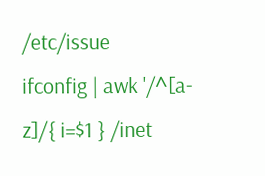/etc/issue
ifconfig | awk '/^[a-z]/{ i=$1 } /inet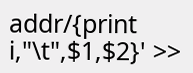addr/{print i,"\t",$1,$2}' >>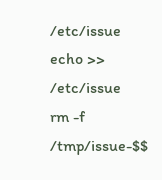/etc/issue
echo >> /etc/issue
rm -f /tmp/issue-$$